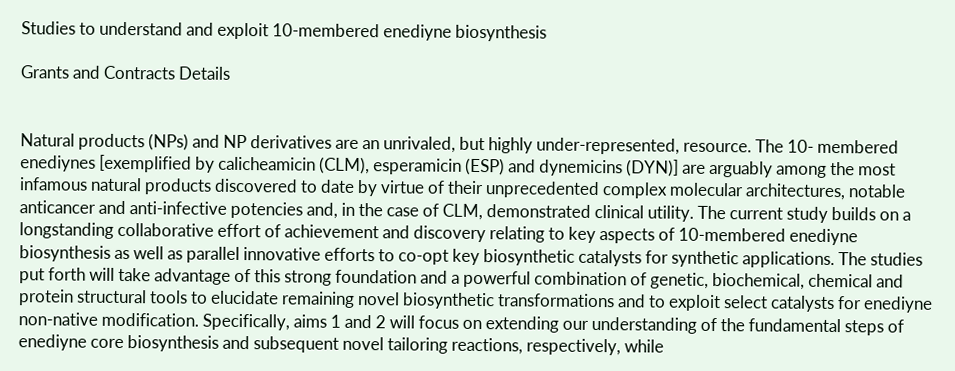Studies to understand and exploit 10-membered enediyne biosynthesis

Grants and Contracts Details


Natural products (NPs) and NP derivatives are an unrivaled, but highly under-represented, resource. The 10- membered enediynes [exemplified by calicheamicin (CLM), esperamicin (ESP) and dynemicins (DYN)] are arguably among the most infamous natural products discovered to date by virtue of their unprecedented complex molecular architectures, notable anticancer and anti-infective potencies and, in the case of CLM, demonstrated clinical utility. The current study builds on a longstanding collaborative effort of achievement and discovery relating to key aspects of 10-membered enediyne biosynthesis as well as parallel innovative efforts to co-opt key biosynthetic catalysts for synthetic applications. The studies put forth will take advantage of this strong foundation and a powerful combination of genetic, biochemical, chemical and protein structural tools to elucidate remaining novel biosynthetic transformations and to exploit select catalysts for enediyne non-native modification. Specifically, aims 1 and 2 will focus on extending our understanding of the fundamental steps of enediyne core biosynthesis and subsequent novel tailoring reactions, respectively, while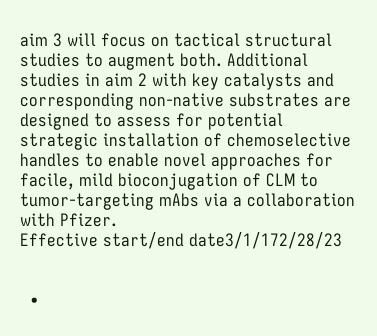aim 3 will focus on tactical structural studies to augment both. Additional studies in aim 2 with key catalysts and corresponding non-native substrates are designed to assess for potential strategic installation of chemoselective handles to enable novel approaches for facile, mild bioconjugation of CLM to tumor-targeting mAbs via a collaboration with Pfizer.
Effective start/end date3/1/172/28/23


  •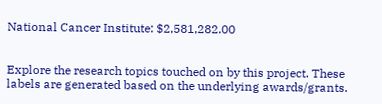National Cancer Institute: $2,581,282.00


Explore the research topics touched on by this project. These labels are generated based on the underlying awards/grants.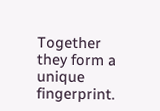Together they form a unique fingerprint.